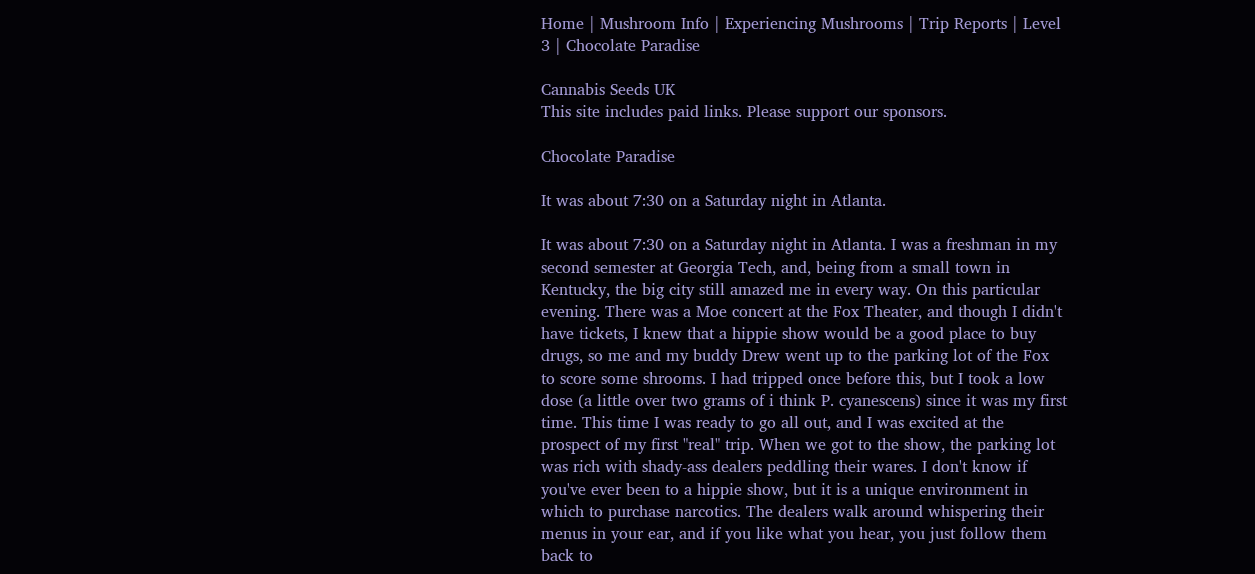Home | Mushroom Info | Experiencing Mushrooms | Trip Reports | Level 3 | Chocolate Paradise

Cannabis Seeds UK
This site includes paid links. Please support our sponsors.

Chocolate Paradise

It was about 7:30 on a Saturday night in Atlanta.

It was about 7:30 on a Saturday night in Atlanta. I was a freshman in my second semester at Georgia Tech, and, being from a small town in Kentucky, the big city still amazed me in every way. On this particular evening. There was a Moe concert at the Fox Theater, and though I didn't have tickets, I knew that a hippie show would be a good place to buy drugs, so me and my buddy Drew went up to the parking lot of the Fox to score some shrooms. I had tripped once before this, but I took a low dose (a little over two grams of i think P. cyanescens) since it was my first time. This time I was ready to go all out, and I was excited at the prospect of my first "real" trip. When we got to the show, the parking lot was rich with shady-ass dealers peddling their wares. I don't know if you've ever been to a hippie show, but it is a unique environment in which to purchase narcotics. The dealers walk around whispering their menus in your ear, and if you like what you hear, you just follow them back to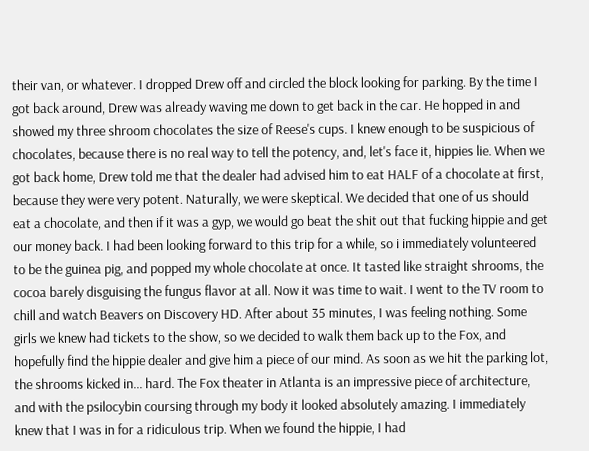their van, or whatever. I dropped Drew off and circled the block looking for parking. By the time I got back around, Drew was already waving me down to get back in the car. He hopped in and showed my three shroom chocolates the size of Reese's cups. I knew enough to be suspicious of chocolates, because there is no real way to tell the potency, and, let's face it, hippies lie. When we got back home, Drew told me that the dealer had advised him to eat HALF of a chocolate at first, because they were very potent. Naturally, we were skeptical. We decided that one of us should eat a chocolate, and then if it was a gyp, we would go beat the shit out that fucking hippie and get our money back. I had been looking forward to this trip for a while, so i immediately volunteered to be the guinea pig, and popped my whole chocolate at once. It tasted like straight shrooms, the cocoa barely disguising the fungus flavor at all. Now it was time to wait. I went to the TV room to chill and watch Beavers on Discovery HD. After about 35 minutes, I was feeling nothing. Some girls we knew had tickets to the show, so we decided to walk them back up to the Fox, and hopefully find the hippie dealer and give him a piece of our mind. As soon as we hit the parking lot, the shrooms kicked in... hard. The Fox theater in Atlanta is an impressive piece of architecture, and with the psilocybin coursing through my body it looked absolutely amazing. I immediately knew that I was in for a ridiculous trip. When we found the hippie, I had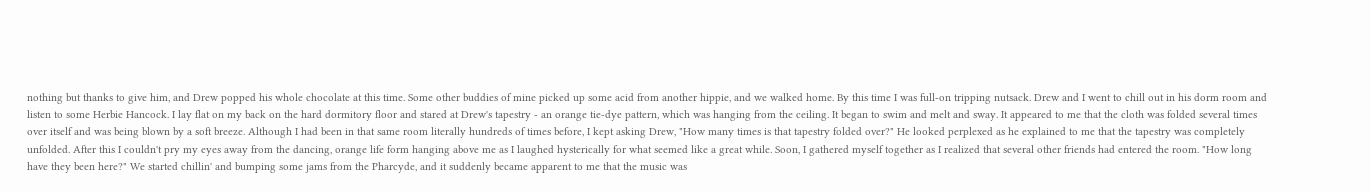nothing but thanks to give him, and Drew popped his whole chocolate at this time. Some other buddies of mine picked up some acid from another hippie, and we walked home. By this time I was full-on tripping nutsack. Drew and I went to chill out in his dorm room and listen to some Herbie Hancock. I lay flat on my back on the hard dormitory floor and stared at Drew's tapestry - an orange tie-dye pattern, which was hanging from the ceiling. It began to swim and melt and sway. It appeared to me that the cloth was folded several times over itself and was being blown by a soft breeze. Although I had been in that same room literally hundreds of times before, I kept asking Drew, "How many times is that tapestry folded over?" He looked perplexed as he explained to me that the tapestry was completely unfolded. After this I couldn't pry my eyes away from the dancing, orange life form hanging above me as I laughed hysterically for what seemed like a great while. Soon, I gathered myself together as I realized that several other friends had entered the room. "How long have they been here?" We started chillin' and bumping some jams from the Pharcyde, and it suddenly became apparent to me that the music was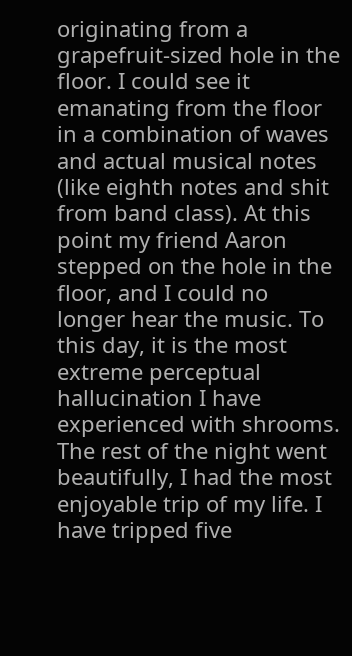originating from a grapefruit-sized hole in the floor. I could see it emanating from the floor in a combination of waves and actual musical notes (like eighth notes and shit from band class). At this point my friend Aaron stepped on the hole in the floor, and I could no longer hear the music. To this day, it is the most extreme perceptual hallucination I have experienced with shrooms. The rest of the night went beautifully, I had the most enjoyable trip of my life. I have tripped five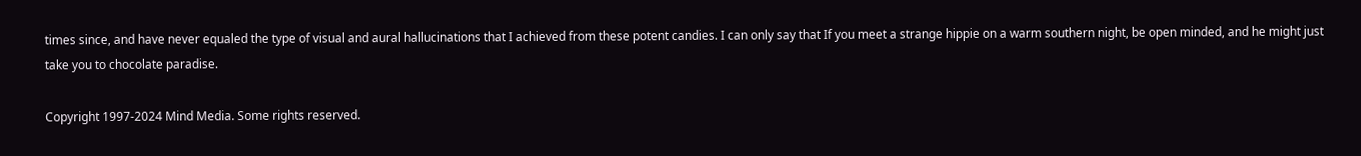times since, and have never equaled the type of visual and aural hallucinations that I achieved from these potent candies. I can only say that If you meet a strange hippie on a warm southern night, be open minded, and he might just take you to chocolate paradise.

Copyright 1997-2024 Mind Media. Some rights reserved.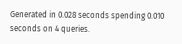Generated in 0.028 seconds spending 0.010 seconds on 4 queries.